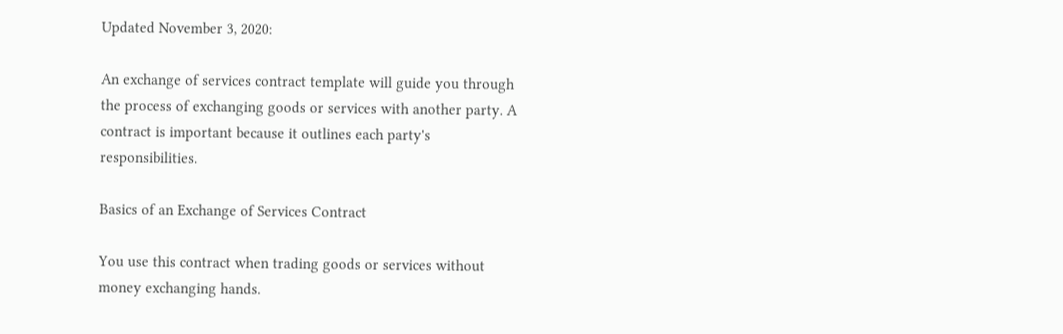Updated November 3, 2020:

An exchange of services contract template will guide you through the process of exchanging goods or services with another party. A contract is important because it outlines each party's responsibilities.

Basics of an Exchange of Services Contract

You use this contract when trading goods or services without money exchanging hands.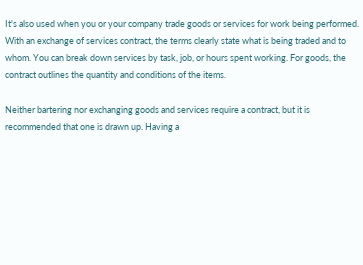It's also used when you or your company trade goods or services for work being performed. With an exchange of services contract, the terms clearly state what is being traded and to whom. You can break down services by task, job, or hours spent working. For goods, the contract outlines the quantity and conditions of the items.

Neither bartering nor exchanging goods and services require a contract, but it is recommended that one is drawn up. Having a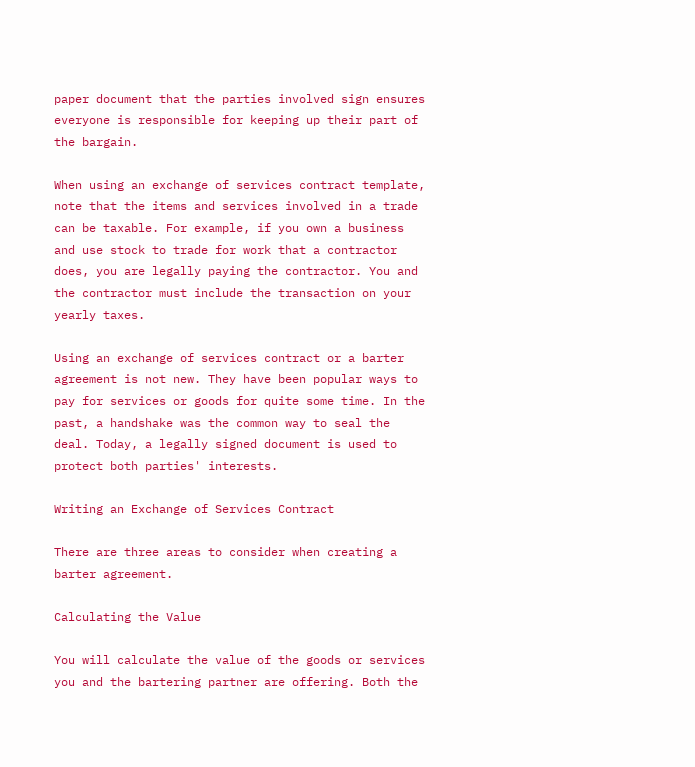paper document that the parties involved sign ensures everyone is responsible for keeping up their part of the bargain.

When using an exchange of services contract template, note that the items and services involved in a trade can be taxable. For example, if you own a business and use stock to trade for work that a contractor does, you are legally paying the contractor. You and the contractor must include the transaction on your yearly taxes.

Using an exchange of services contract or a barter agreement is not new. They have been popular ways to pay for services or goods for quite some time. In the past, a handshake was the common way to seal the deal. Today, a legally signed document is used to protect both parties' interests.

Writing an Exchange of Services Contract

There are three areas to consider when creating a barter agreement.

Calculating the Value

You will calculate the value of the goods or services you and the bartering partner are offering. Both the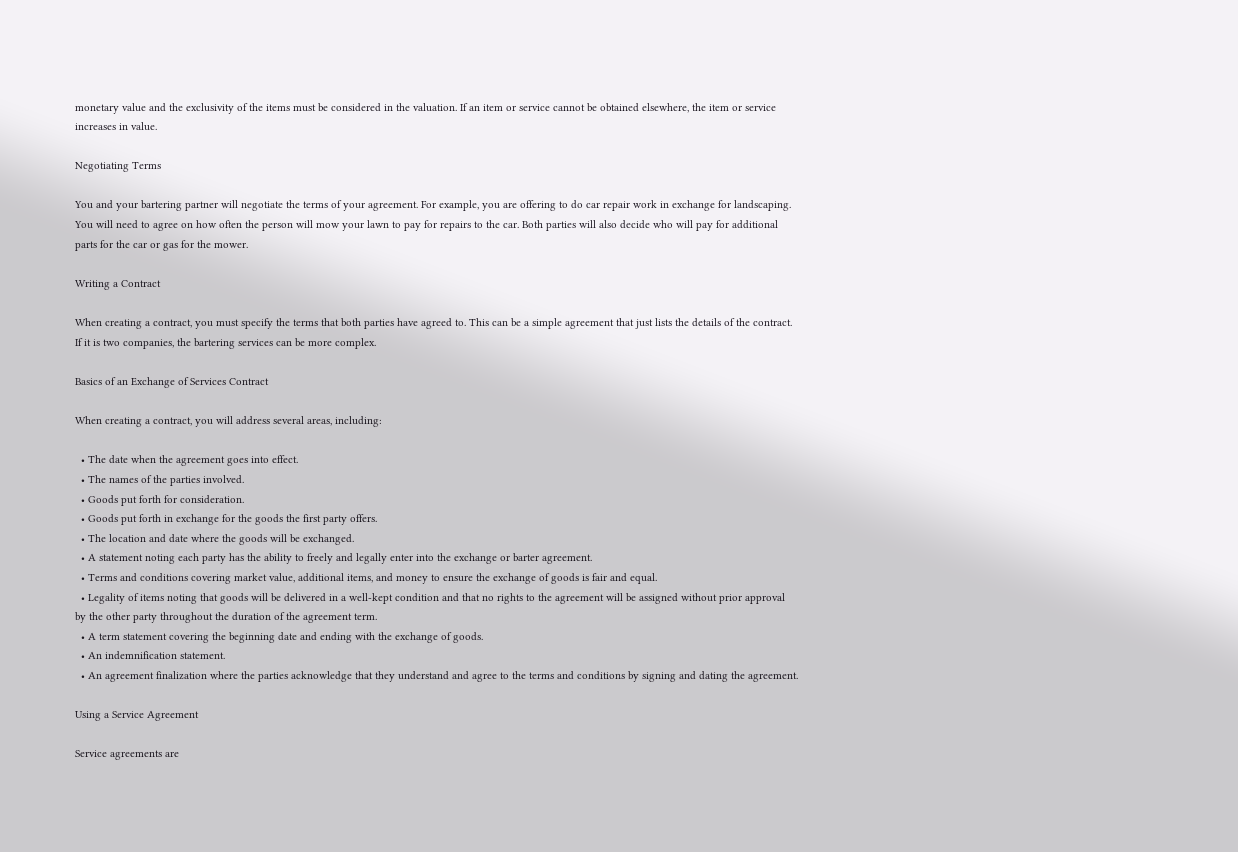monetary value and the exclusivity of the items must be considered in the valuation. If an item or service cannot be obtained elsewhere, the item or service increases in value.

Negotiating Terms

You and your bartering partner will negotiate the terms of your agreement. For example, you are offering to do car repair work in exchange for landscaping. You will need to agree on how often the person will mow your lawn to pay for repairs to the car. Both parties will also decide who will pay for additional parts for the car or gas for the mower.

Writing a Contract

When creating a contract, you must specify the terms that both parties have agreed to. This can be a simple agreement that just lists the details of the contract. If it is two companies, the bartering services can be more complex.

Basics of an Exchange of Services Contract

When creating a contract, you will address several areas, including:

  • The date when the agreement goes into effect.
  • The names of the parties involved.
  • Goods put forth for consideration.
  • Goods put forth in exchange for the goods the first party offers.
  • The location and date where the goods will be exchanged.
  • A statement noting each party has the ability to freely and legally enter into the exchange or barter agreement.
  • Terms and conditions covering market value, additional items, and money to ensure the exchange of goods is fair and equal.
  • Legality of items noting that goods will be delivered in a well-kept condition and that no rights to the agreement will be assigned without prior approval by the other party throughout the duration of the agreement term.
  • A term statement covering the beginning date and ending with the exchange of goods.
  • An indemnification statement.
  • An agreement finalization where the parties acknowledge that they understand and agree to the terms and conditions by signing and dating the agreement.

Using a Service Agreement

Service agreements are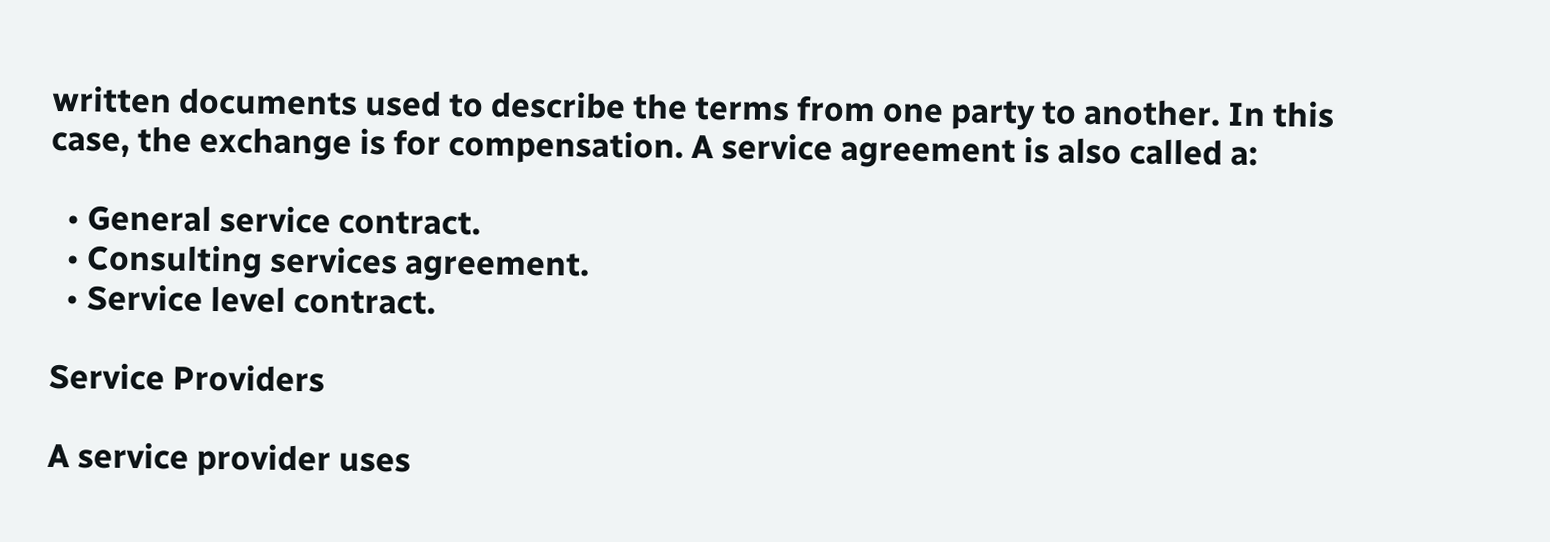written documents used to describe the terms from one party to another. In this case, the exchange is for compensation. A service agreement is also called a:

  • General service contract.
  • Consulting services agreement.
  • Service level contract.

Service Providers

A service provider uses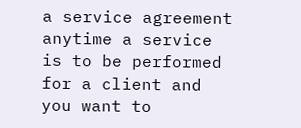a service agreement anytime a service is to be performed for a client and you want to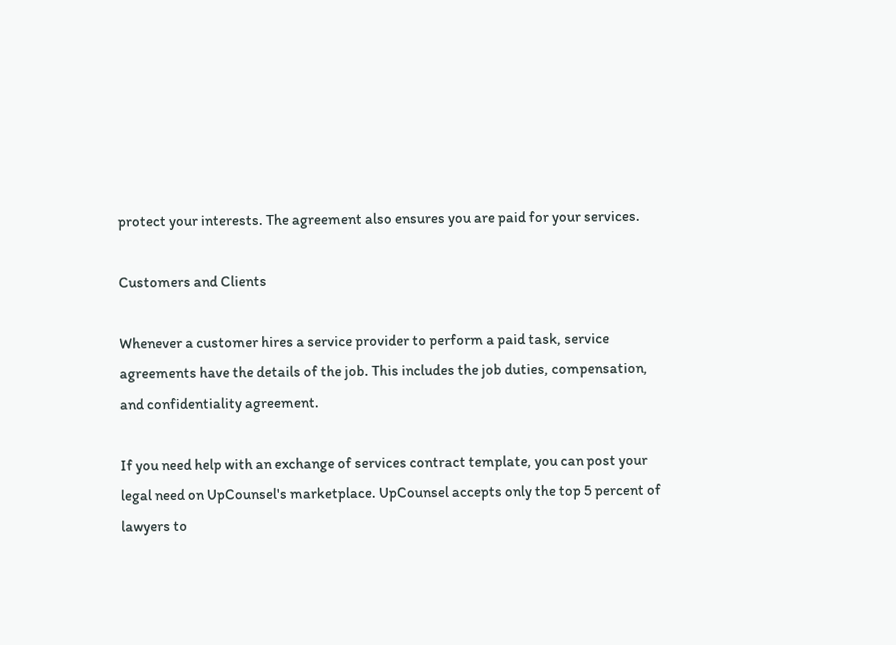protect your interests. The agreement also ensures you are paid for your services.

Customers and Clients

Whenever a customer hires a service provider to perform a paid task, service agreements have the details of the job. This includes the job duties, compensation, and confidentiality agreement.

If you need help with an exchange of services contract template, you can post your legal need on UpCounsel's marketplace. UpCounsel accepts only the top 5 percent of lawyers to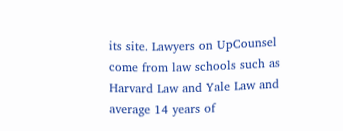its site. Lawyers on UpCounsel come from law schools such as Harvard Law and Yale Law and average 14 years of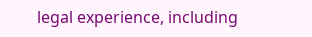legal experience, including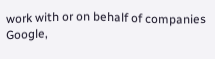work with or on behalf of companies Google,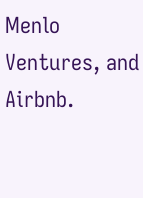Menlo Ventures, and Airbnb.